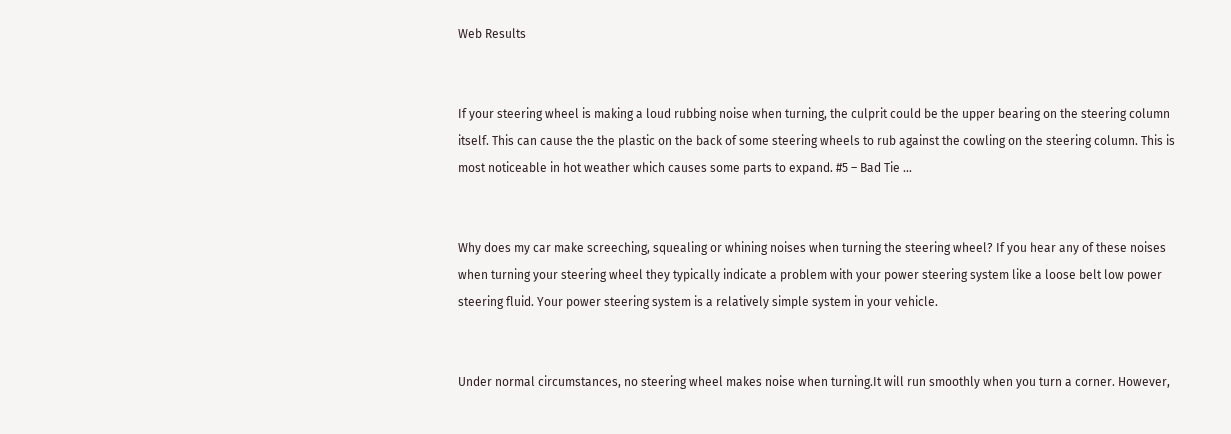Web Results


If your steering wheel is making a loud rubbing noise when turning, the culprit could be the upper bearing on the steering column itself. This can cause the the plastic on the back of some steering wheels to rub against the cowling on the steering column. This is most noticeable in hot weather which causes some parts to expand. #5 – Bad Tie ...


Why does my car make screeching, squealing or whining noises when turning the steering wheel? If you hear any of these noises when turning your steering wheel they typically indicate a problem with your power steering system like a loose belt low power steering fluid. Your power steering system is a relatively simple system in your vehicle.


Under normal circumstances, no steering wheel makes noise when turning.It will run smoothly when you turn a corner. However,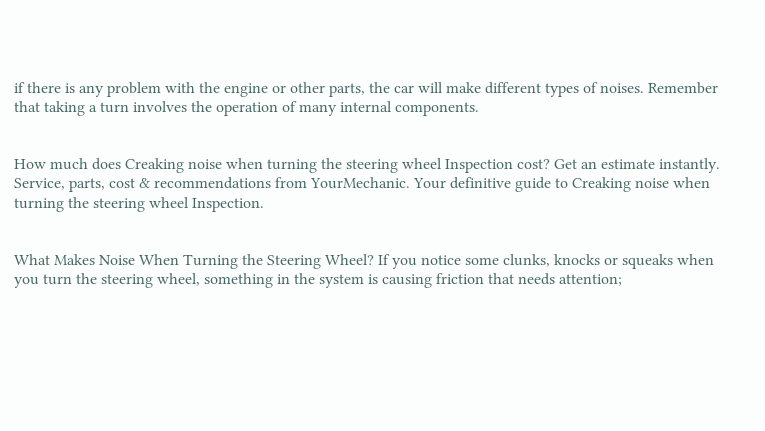if there is any problem with the engine or other parts, the car will make different types of noises. Remember that taking a turn involves the operation of many internal components.


How much does Creaking noise when turning the steering wheel Inspection cost? Get an estimate instantly. Service, parts, cost & recommendations from YourMechanic. Your definitive guide to Creaking noise when turning the steering wheel Inspection.


What Makes Noise When Turning the Steering Wheel? If you notice some clunks, knocks or squeaks when you turn the steering wheel, something in the system is causing friction that needs attention;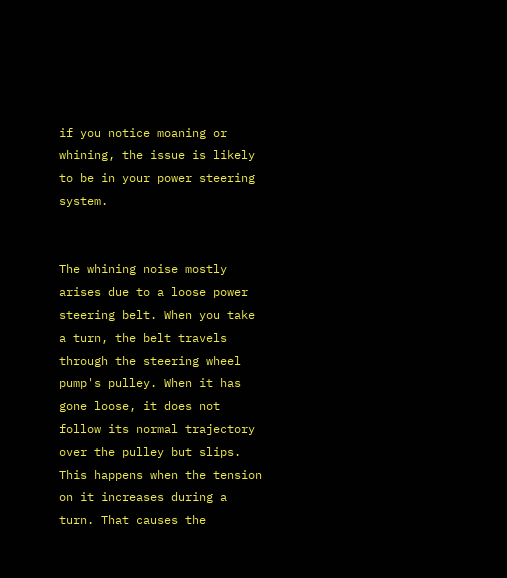if you notice moaning or whining, the issue is likely to be in your power steering system.


The whining noise mostly arises due to a loose power steering belt. When you take a turn, the belt travels through the steering wheel pump's pulley. When it has gone loose, it does not follow its normal trajectory over the pulley but slips. This happens when the tension on it increases during a turn. That causes the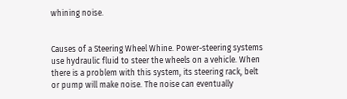whining noise.


Causes of a Steering Wheel Whine. Power-steering systems use hydraulic fluid to steer the wheels on a vehicle. When there is a problem with this system, its steering rack, belt or pump will make noise. The noise can eventually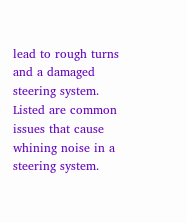lead to rough turns and a damaged steering system. Listed are common issues that cause whining noise in a steering system.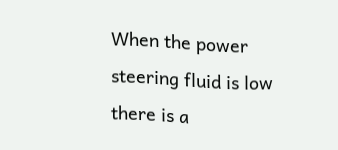When the power steering fluid is low there is a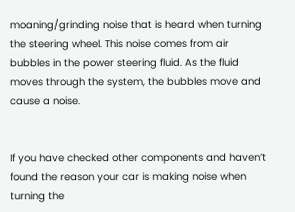moaning/grinding noise that is heard when turning the steering wheel. This noise comes from air bubbles in the power steering fluid. As the fluid moves through the system, the bubbles move and cause a noise.


If you have checked other components and haven’t found the reason your car is making noise when turning the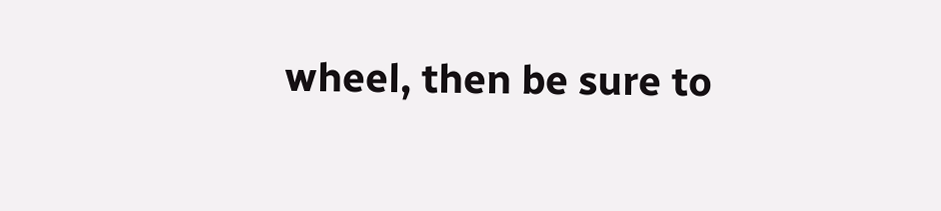wheel, then be sure to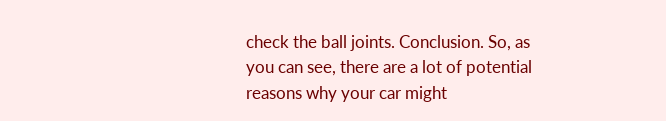check the ball joints. Conclusion. So, as you can see, there are a lot of potential reasons why your car might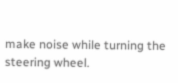make noise while turning the steering wheel.